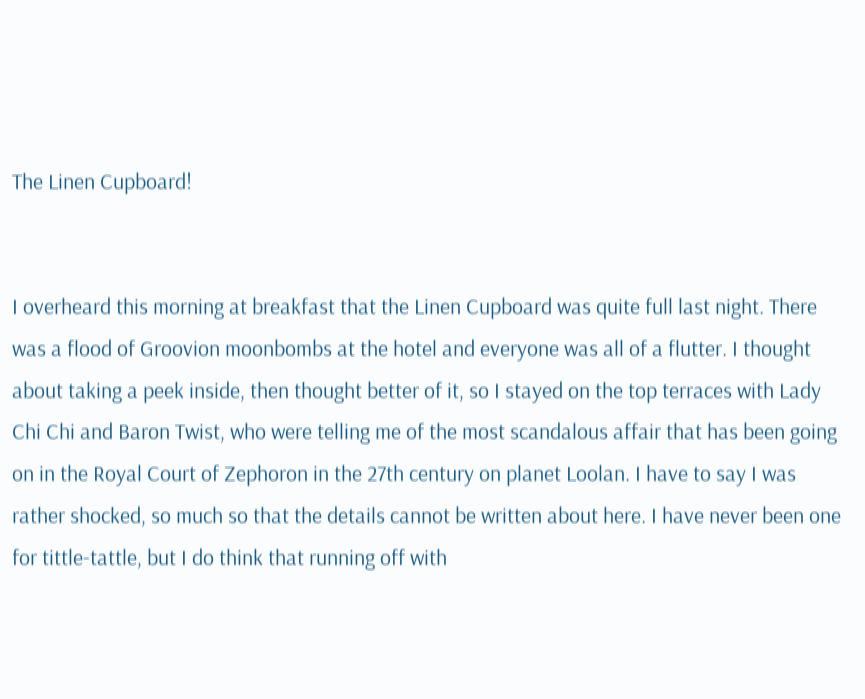The Linen Cupboard!


I overheard this morning at breakfast that the Linen Cupboard was quite full last night. There was a flood of Groovion moonbombs at the hotel and everyone was all of a flutter. I thought about taking a peek inside, then thought better of it, so I stayed on the top terraces with Lady Chi Chi and Baron Twist, who were telling me of the most scandalous affair that has been going on in the Royal Court of Zephoron in the 27th century on planet Loolan. I have to say I was rather shocked, so much so that the details cannot be written about here. I have never been one for tittle-tattle, but I do think that running off with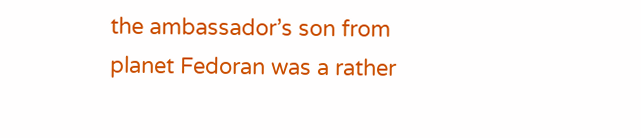the ambassador’s son from planet Fedoran was a rather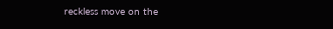reckless move on the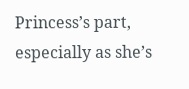Princess’s part, especially as she’s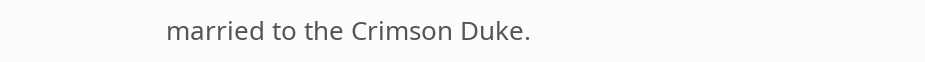married to the Crimson Duke.